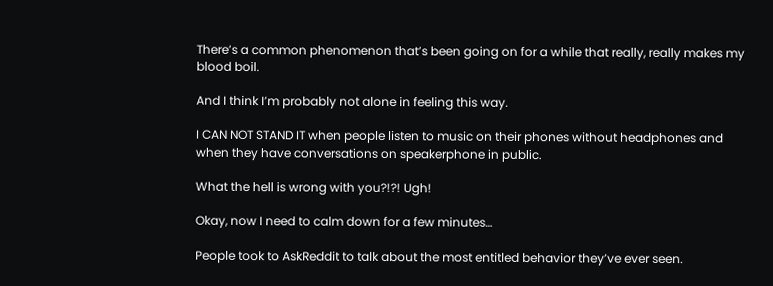There’s a common phenomenon that’s been going on for a while that really, really makes my blood boil.

And I think I’m probably not alone in feeling this way.

I CAN NOT STAND IT when people listen to music on their phones without headphones and when they have conversations on speakerphone in public.

What the hell is wrong with you?!?! Ugh!

Okay, now I need to calm down for a few minutes…

People took to AskReddit to talk about the most entitled behavior they’ve ever seen.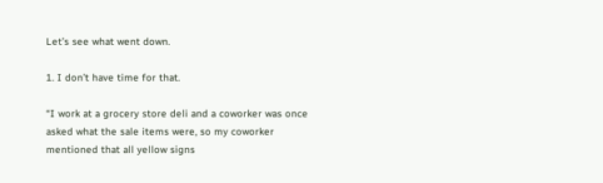Let’s see what went down.

1. I don’t have time for that.

“I work at a grocery store deli and a coworker was once asked what the sale items were, so my coworker mentioned that all yellow signs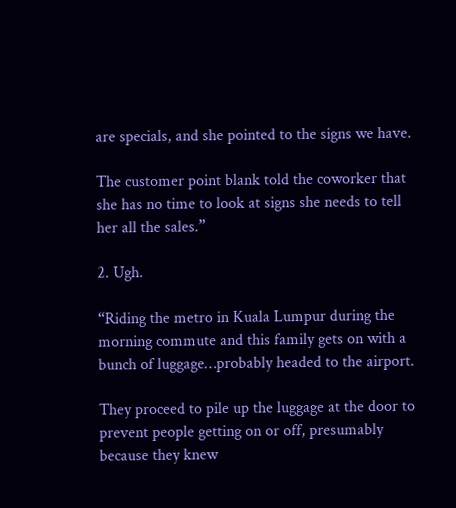are specials, and she pointed to the signs we have.

The customer point blank told the coworker that she has no time to look at signs she needs to tell her all the sales.”

2. Ugh.

“Riding the metro in Kuala Lumpur during the morning commute and this family gets on with a bunch of luggage…probably headed to the airport.

They proceed to pile up the luggage at the door to prevent people getting on or off, presumably because they knew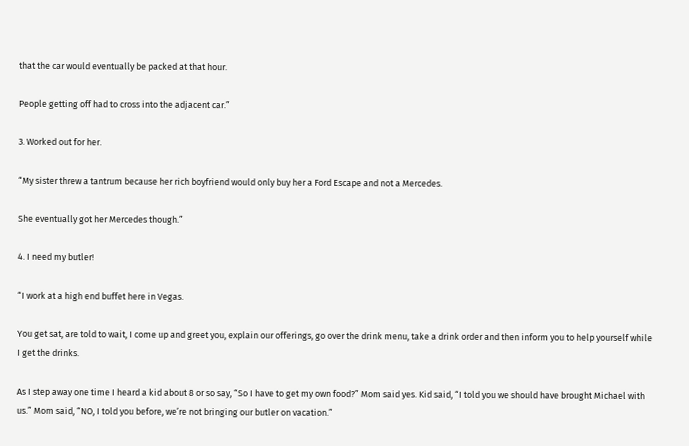that the car would eventually be packed at that hour.

People getting off had to cross into the adjacent car.”

3. Worked out for her.

“My sister threw a tantrum because her rich boyfriend would only buy her a Ford Escape and not a Mercedes.

She eventually got her Mercedes though.”

4. I need my butler!

“I work at a high end buffet here in Vegas.

You get sat, are told to wait, I come up and greet you, explain our offerings, go over the drink menu, take a drink order and then inform you to help yourself while I get the drinks.

As I step away one time I heard a kid about 8 or so say, “So I have to get my own food?” Mom said yes. Kid said, “I told you we should have brought Michael with us.” Mom said, “NO, I told you before, we’re not bringing our butler on vacation.”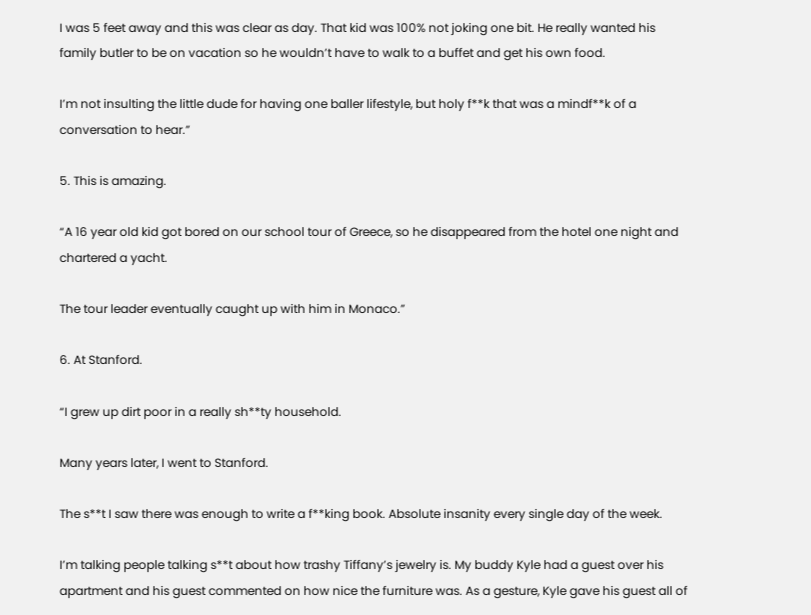I was 5 feet away and this was clear as day. That kid was 100% not joking one bit. He really wanted his family butler to be on vacation so he wouldn’t have to walk to a buffet and get his own food.

I’m not insulting the little dude for having one baller lifestyle, but holy f**k that was a mindf**k of a conversation to hear.”

5. This is amazing.

“A 16 year old kid got bored on our school tour of Greece, so he disappeared from the hotel one night and chartered a yacht.

The tour leader eventually caught up with him in Monaco.”

6. At Stanford.

“I grew up dirt poor in a really sh**ty household.

Many years later, I went to Stanford.

The s**t I saw there was enough to write a f**king book. Absolute insanity every single day of the week.

I’m talking people talking s**t about how trashy Tiffany’s jewelry is. My buddy Kyle had a guest over his apartment and his guest commented on how nice the furniture was. As a gesture, Kyle gave his guest all of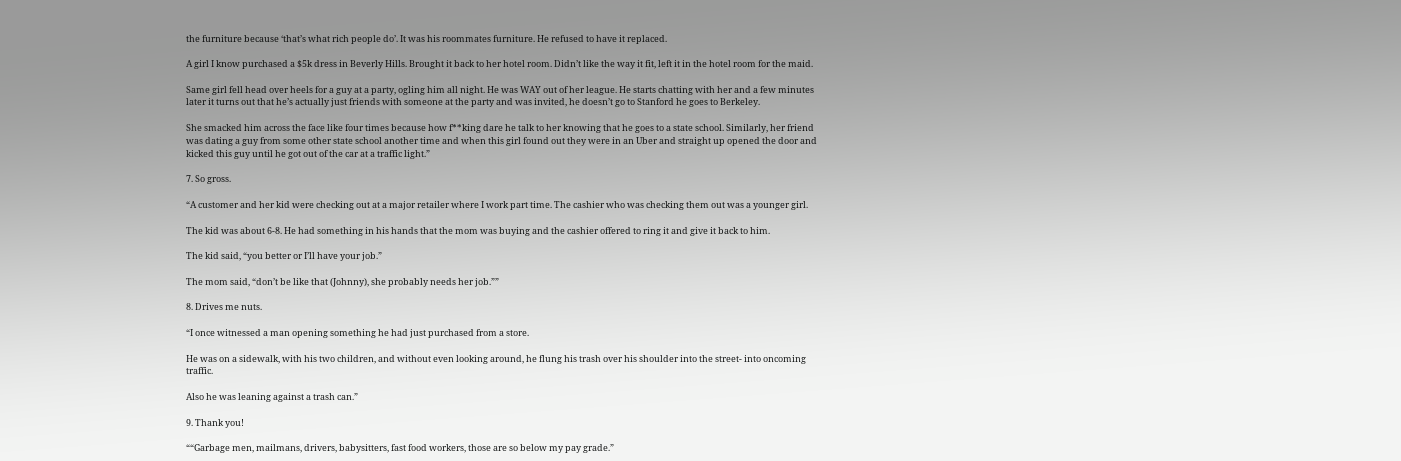the furniture because ‘that’s what rich people do’. It was his roommates furniture. He refused to have it replaced.

A girl I know purchased a $5k dress in Beverly Hills. Brought it back to her hotel room. Didn’t like the way it fit, left it in the hotel room for the maid.

Same girl fell head over heels for a guy at a party, ogling him all night. He was WAY out of her league. He starts chatting with her and a few minutes later it turns out that he’s actually just friends with someone at the party and was invited, he doesn’t go to Stanford he goes to Berkeley.

She smacked him across the face like four times because how f**king dare he talk to her knowing that he goes to a state school. Similarly, her friend was dating a guy from some other state school another time and when this girl found out they were in an Uber and straight up opened the door and kicked this guy until he got out of the car at a traffic light.”

7. So gross.

“A customer and her kid were checking out at a major retailer where I work part time. The cashier who was checking them out was a younger girl.

The kid was about 6-8. He had something in his hands that the mom was buying and the cashier offered to ring it and give it back to him.

The kid said, “you better or I’ll have your job.”

The mom said, “don’t be like that (Johnny), she probably needs her job.””

8. Drives me nuts.

“I once witnessed a man opening something he had just purchased from a store.

He was on a sidewalk, with his two children, and without even looking around, he flung his trash over his shoulder into the street- into oncoming traffic.

Also he was leaning against a trash can.”

9. Thank you!

““Garbage men, mailmans, drivers, babysitters, fast food workers, those are so below my pay grade.”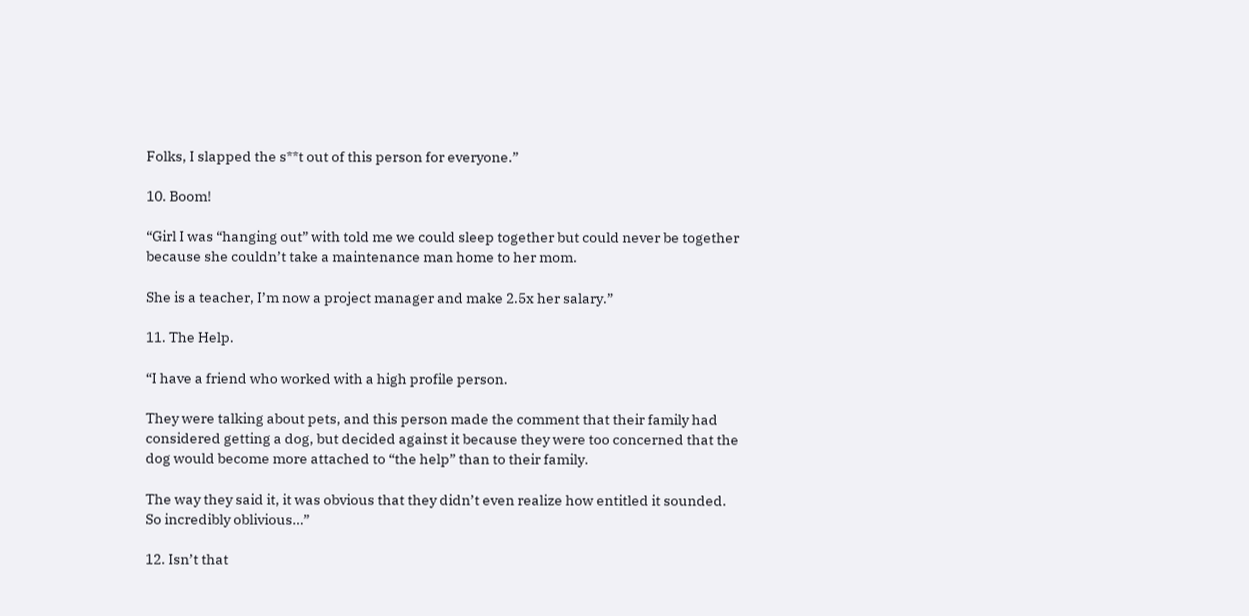Folks, I slapped the s**t out of this person for everyone.”

10. Boom!

“Girl I was “hanging out” with told me we could sleep together but could never be together because she couldn’t take a maintenance man home to her mom.

She is a teacher, I’m now a project manager and make 2.5x her salary.”

11. The Help.

“I have a friend who worked with a high profile person.

They were talking about pets, and this person made the comment that their family had considered getting a dog, but decided against it because they were too concerned that the dog would become more attached to “the help” than to their family.

The way they said it, it was obvious that they didn’t even realize how entitled it sounded. So incredibly oblivious…”

12. Isn’t that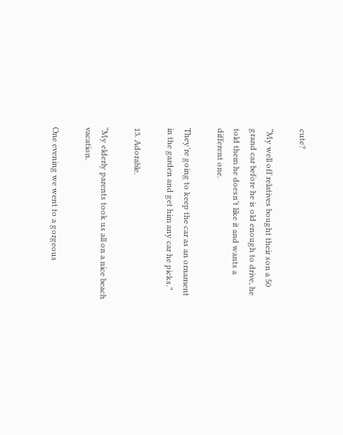cute?

“My well off relatives bought their son a 50 grand car before he is old enough to drive, he told them he doesn’t like it and wants a different one.

They’re going to keep the car as an ornament in the garden and get him any car he picks.”

13. Adorable.

“My elderly parents took us all on a nice beach vacation.

One evening we went to a gorgeous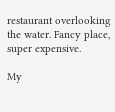restaurant overlooking the water. Fancy place, super expensive.

My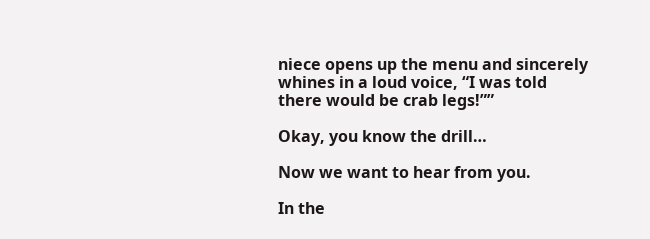niece opens up the menu and sincerely whines in a loud voice, “I was told there would be crab legs!””

Okay, you know the drill…

Now we want to hear from you.

In the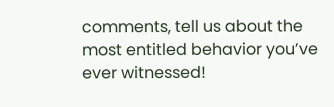comments, tell us about the most entitled behavior you’ve ever witnessed!